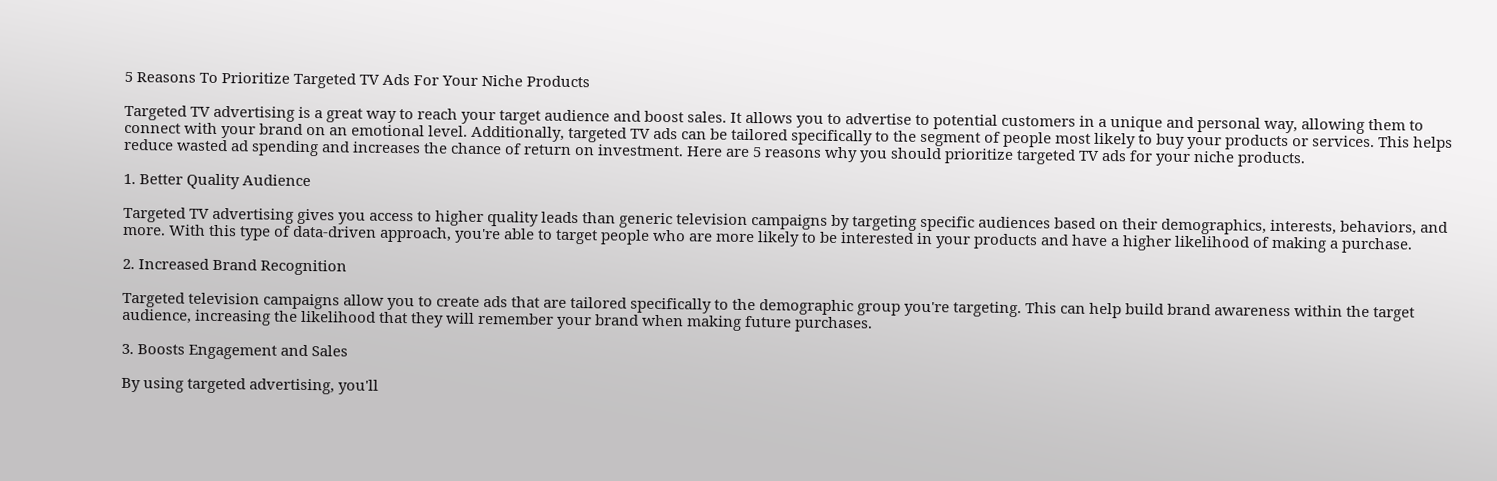5 Reasons To Prioritize Targeted TV Ads For Your Niche Products

Targeted TV advertising is a great way to reach your target audience and boost sales. It allows you to advertise to potential customers in a unique and personal way, allowing them to connect with your brand on an emotional level. Additionally, targeted TV ads can be tailored specifically to the segment of people most likely to buy your products or services. This helps reduce wasted ad spending and increases the chance of return on investment. Here are 5 reasons why you should prioritize targeted TV ads for your niche products.

1. Better Quality Audience

Targeted TV advertising gives you access to higher quality leads than generic television campaigns by targeting specific audiences based on their demographics, interests, behaviors, and more. With this type of data-driven approach, you're able to target people who are more likely to be interested in your products and have a higher likelihood of making a purchase.

2. Increased Brand Recognition

Targeted television campaigns allow you to create ads that are tailored specifically to the demographic group you're targeting. This can help build brand awareness within the target audience, increasing the likelihood that they will remember your brand when making future purchases.

3. Boosts Engagement and Sales

By using targeted advertising, you'll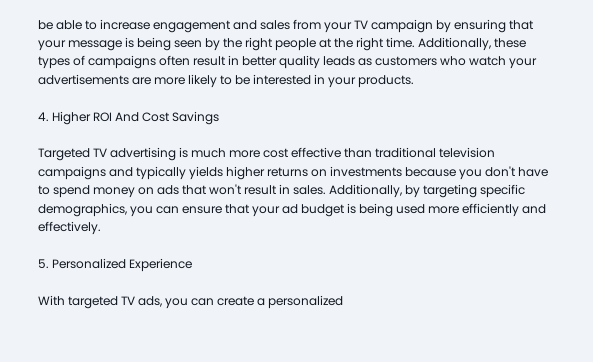be able to increase engagement and sales from your TV campaign by ensuring that your message is being seen by the right people at the right time. Additionally, these types of campaigns often result in better quality leads as customers who watch your advertisements are more likely to be interested in your products.

4. Higher ROI And Cost Savings

Targeted TV advertising is much more cost effective than traditional television campaigns and typically yields higher returns on investments because you don't have to spend money on ads that won't result in sales. Additionally, by targeting specific demographics, you can ensure that your ad budget is being used more efficiently and effectively.

5. Personalized Experience

With targeted TV ads, you can create a personalized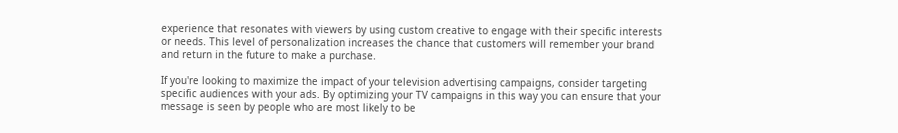experience that resonates with viewers by using custom creative to engage with their specific interests or needs. This level of personalization increases the chance that customers will remember your brand and return in the future to make a purchase.

If you're looking to maximize the impact of your television advertising campaigns, consider targeting specific audiences with your ads. By optimizing your TV campaigns in this way you can ensure that your message is seen by people who are most likely to be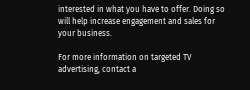interested in what you have to offer. Doing so will help increase engagement and sales for your business.

For more information on targeted TV advertising, contact a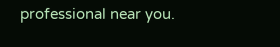professional near you.